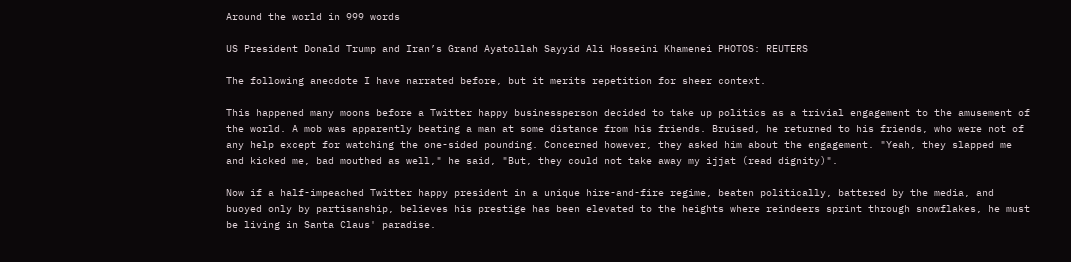Around the world in 999 words

US President Donald Trump and Iran’s Grand Ayatollah Sayyid Ali Hosseini Khamenei PHOTOS: REUTERS

The following anecdote I have narrated before, but it merits repetition for sheer context.

This happened many moons before a Twitter happy businessperson decided to take up politics as a trivial engagement to the amusement of the world. A mob was apparently beating a man at some distance from his friends. Bruised, he returned to his friends, who were not of any help except for watching the one-sided pounding. Concerned however, they asked him about the engagement. "Yeah, they slapped me and kicked me, bad mouthed as well," he said, "But, they could not take away my ijjat (read dignity)".

Now if a half-impeached Twitter happy president in a unique hire-and-fire regime, beaten politically, battered by the media, and buoyed only by partisanship, believes his prestige has been elevated to the heights where reindeers sprint through snowflakes, he must be living in Santa Claus' paradise.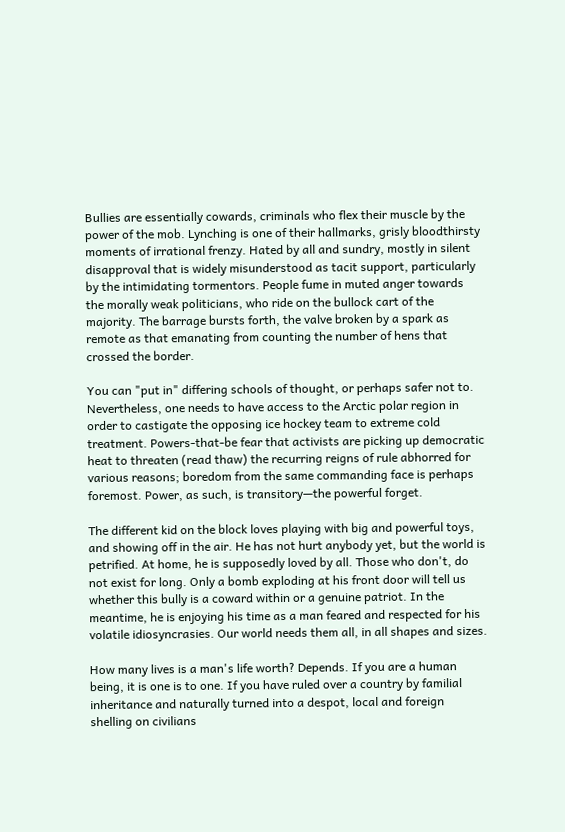Bullies are essentially cowards, criminals who flex their muscle by the power of the mob. Lynching is one of their hallmarks, grisly bloodthirsty moments of irrational frenzy. Hated by all and sundry, mostly in silent disapproval that is widely misunderstood as tacit support, particularly by the intimidating tormentors. People fume in muted anger towards the morally weak politicians, who ride on the bullock cart of the majority. The barrage bursts forth, the valve broken by a spark as remote as that emanating from counting the number of hens that crossed the border.

You can "put in" differing schools of thought, or perhaps safer not to. Nevertheless, one needs to have access to the Arctic polar region in order to castigate the opposing ice hockey team to extreme cold treatment. Powers-that-be fear that activists are picking up democratic heat to threaten (read thaw) the recurring reigns of rule abhorred for various reasons; boredom from the same commanding face is perhaps foremost. Power, as such, is transitory—the powerful forget.

The different kid on the block loves playing with big and powerful toys, and showing off in the air. He has not hurt anybody yet, but the world is petrified. At home, he is supposedly loved by all. Those who don't, do not exist for long. Only a bomb exploding at his front door will tell us whether this bully is a coward within or a genuine patriot. In the meantime, he is enjoying his time as a man feared and respected for his volatile idiosyncrasies. Our world needs them all, in all shapes and sizes.

How many lives is a man's life worth? Depends. If you are a human being, it is one is to one. If you have ruled over a country by familial inheritance and naturally turned into a despot, local and foreign shelling on civilians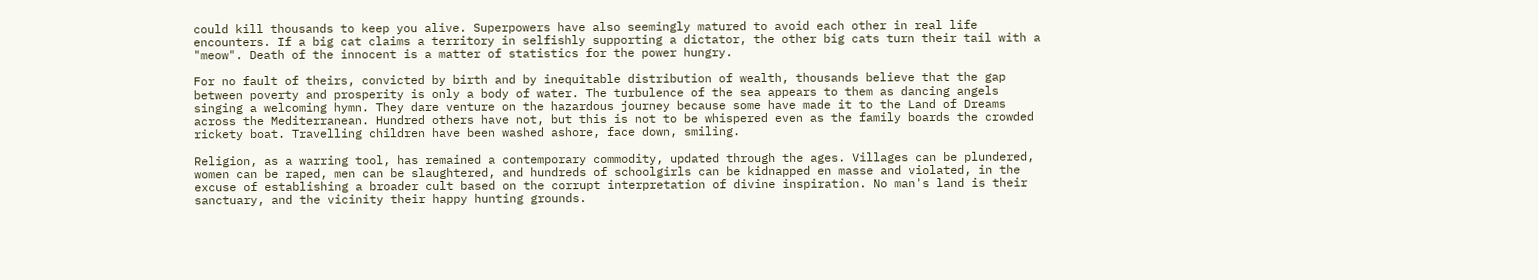could kill thousands to keep you alive. Superpowers have also seemingly matured to avoid each other in real life encounters. If a big cat claims a territory in selfishly supporting a dictator, the other big cats turn their tail with a "meow". Death of the innocent is a matter of statistics for the power hungry.

For no fault of theirs, convicted by birth and by inequitable distribution of wealth, thousands believe that the gap between poverty and prosperity is only a body of water. The turbulence of the sea appears to them as dancing angels singing a welcoming hymn. They dare venture on the hazardous journey because some have made it to the Land of Dreams across the Mediterranean. Hundred others have not, but this is not to be whispered even as the family boards the crowded rickety boat. Travelling children have been washed ashore, face down, smiling.

Religion, as a warring tool, has remained a contemporary commodity, updated through the ages. Villages can be plundered, women can be raped, men can be slaughtered, and hundreds of schoolgirls can be kidnapped en masse and violated, in the excuse of establishing a broader cult based on the corrupt interpretation of divine inspiration. No man's land is their sanctuary, and the vicinity their happy hunting grounds.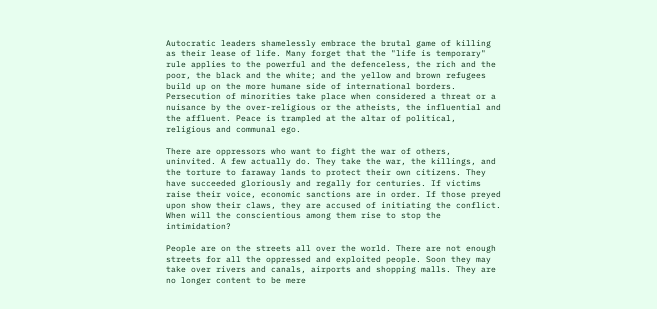Autocratic leaders shamelessly embrace the brutal game of killing as their lease of life. Many forget that the "life is temporary" rule applies to the powerful and the defenceless, the rich and the poor, the black and the white; and the yellow and brown refugees build up on the more humane side of international borders. Persecution of minorities take place when considered a threat or a nuisance by the over-religious or the atheists, the influential and the affluent. Peace is trampled at the altar of political, religious and communal ego.

There are oppressors who want to fight the war of others, uninvited. A few actually do. They take the war, the killings, and the torture to faraway lands to protect their own citizens. They have succeeded gloriously and regally for centuries. If victims raise their voice, economic sanctions are in order. If those preyed upon show their claws, they are accused of initiating the conflict. When will the conscientious among them rise to stop the intimidation?

People are on the streets all over the world. There are not enough streets for all the oppressed and exploited people. Soon they may take over rivers and canals, airports and shopping malls. They are no longer content to be mere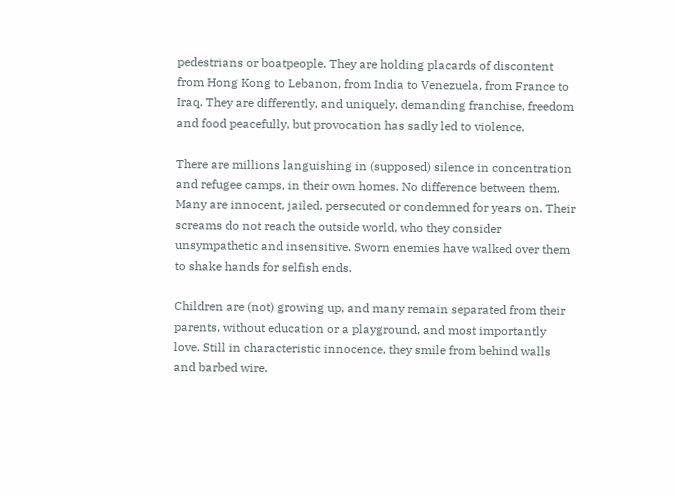pedestrians or boatpeople. They are holding placards of discontent from Hong Kong to Lebanon, from India to Venezuela, from France to Iraq. They are differently, and uniquely, demanding franchise, freedom and food peacefully, but provocation has sadly led to violence.

There are millions languishing in (supposed) silence in concentration and refugee camps, in their own homes. No difference between them. Many are innocent, jailed, persecuted or condemned for years on. Their screams do not reach the outside world, who they consider unsympathetic and insensitive. Sworn enemies have walked over them to shake hands for selfish ends.

Children are (not) growing up, and many remain separated from their parents, without education or a playground, and most importantly love. Still in characteristic innocence, they smile from behind walls and barbed wire.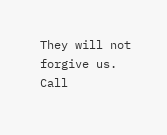They will not forgive us. Call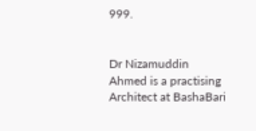999.


Dr Nizamuddin Ahmed is a practising Architect at BashaBari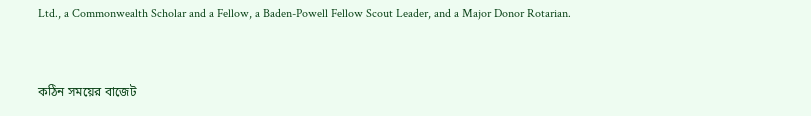Ltd., a Commonwealth Scholar and a Fellow, a Baden-Powell Fellow Scout Leader, and a Major Donor Rotarian.


কঠিন সময়ের বাজেট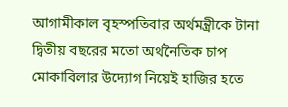আগামীকাল বৃহস্পতিবার অর্থমন্ত্রীকে টানা দ্বিতীয় বছরের মতো অর্থনৈতিক চাপ মোকাবিলার উদ্যোগ নিয়েই হাজির হতে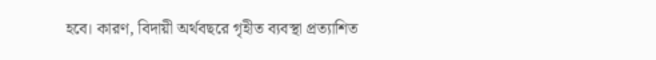হবে। কারণ, বিদায়ী অর্থবছরে গৃহীত ব্যবস্থা প্রত্যাশিত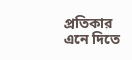প্রতিকার এনে দিতে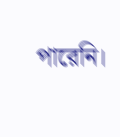পারেনি।